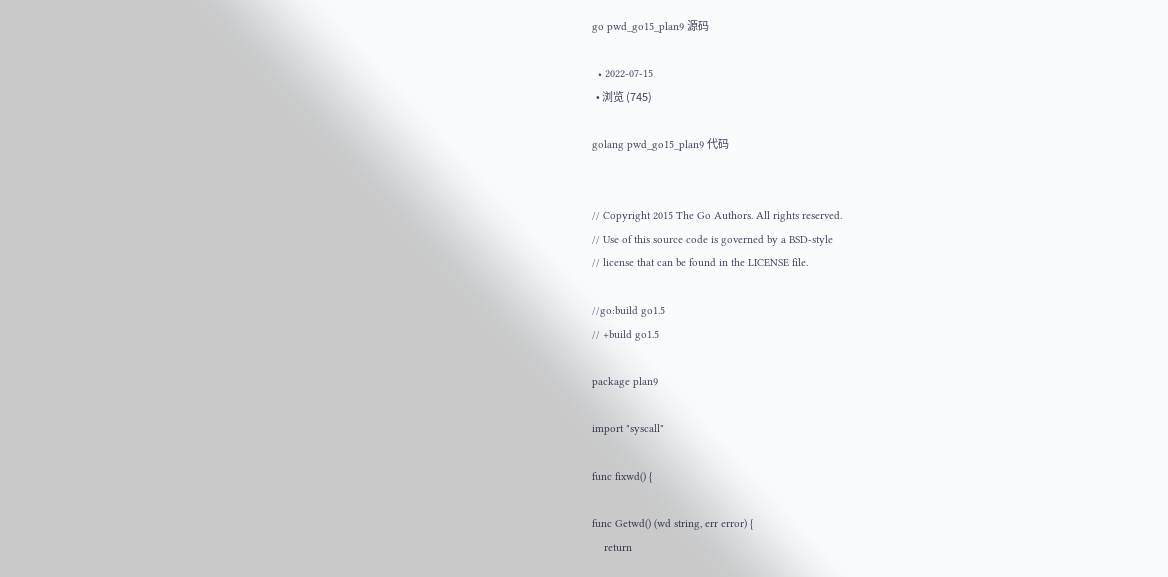go pwd_go15_plan9 源码

  • 2022-07-15
  • 浏览 (745)

golang pwd_go15_plan9 代码


// Copyright 2015 The Go Authors. All rights reserved.
// Use of this source code is governed by a BSD-style
// license that can be found in the LICENSE file.

//go:build go1.5
// +build go1.5

package plan9

import "syscall"

func fixwd() {

func Getwd() (wd string, err error) {
    return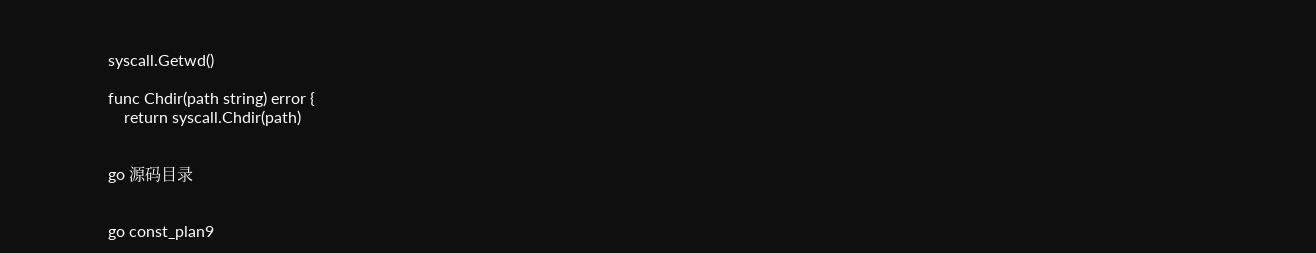syscall.Getwd()

func Chdir(path string) error {
    return syscall.Chdir(path)


go 源码目录


go const_plan9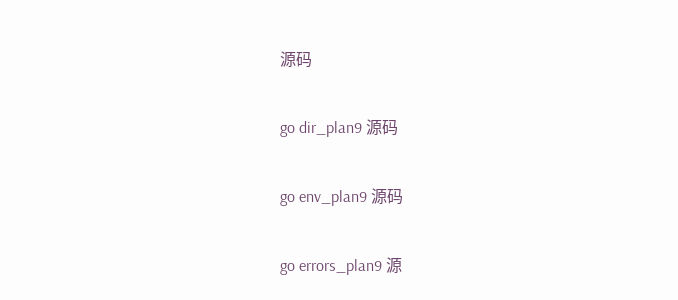源码

go dir_plan9 源码

go env_plan9 源码

go errors_plan9 源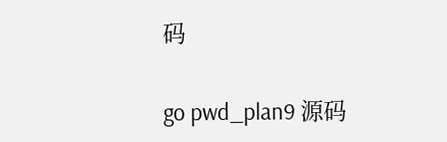码

go pwd_plan9 源码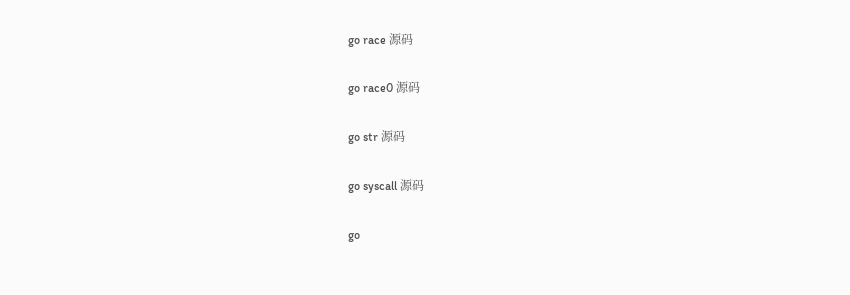go race 源码

go race0 源码

go str 源码

go syscall 源码

go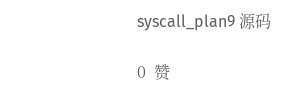syscall_plan9 源码

0  赞